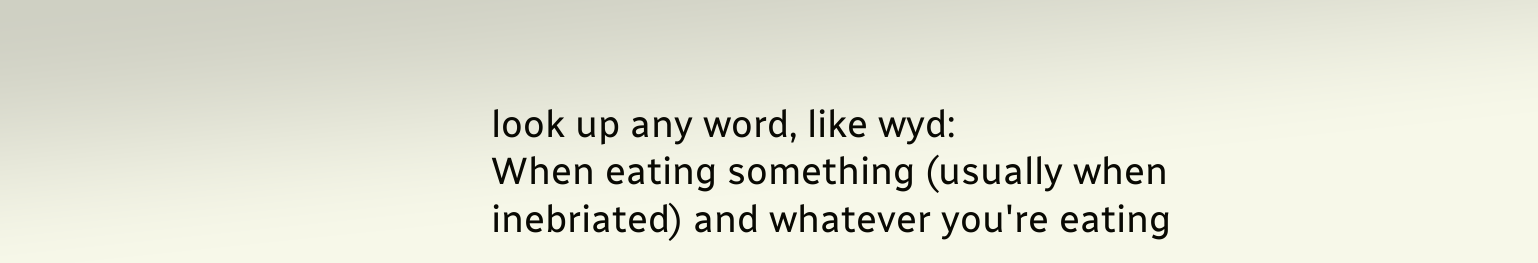look up any word, like wyd:
When eating something (usually when inebriated) and whatever you're eating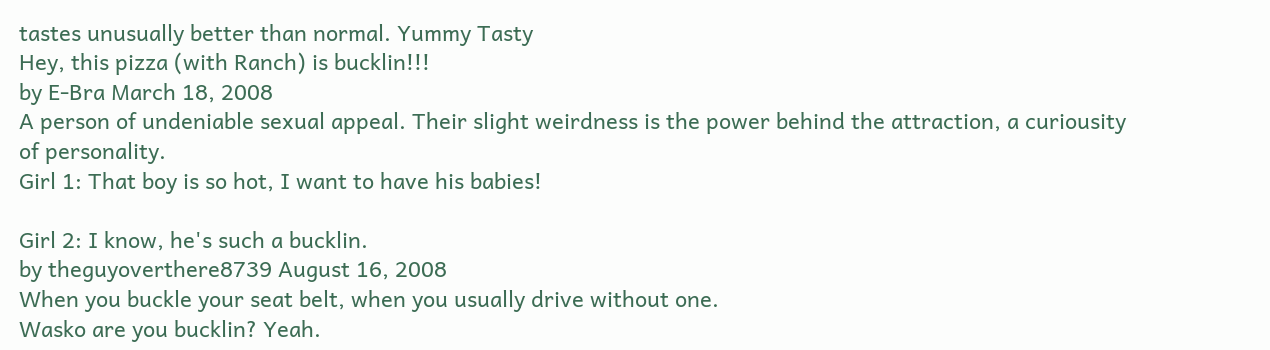tastes unusually better than normal. Yummy Tasty
Hey, this pizza (with Ranch) is bucklin!!!
by E-Bra March 18, 2008
A person of undeniable sexual appeal. Their slight weirdness is the power behind the attraction, a curiousity of personality.
Girl 1: That boy is so hot, I want to have his babies!

Girl 2: I know, he's such a bucklin.
by theguyoverthere8739 August 16, 2008
When you buckle your seat belt, when you usually drive without one.
Wasko are you bucklin? Yeah.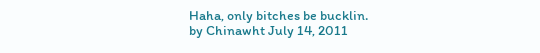Haha, only bitches be bucklin.
by Chinawht July 14, 2011